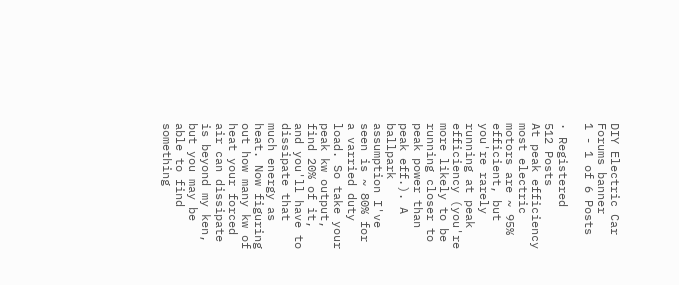DIY Electric Car Forums banner
1 - 1 of 6 Posts

· Registered
512 Posts
At peak efficiency most electric motors are ~ 95% efficient, but you're rarely running at peak efficiency (you're more likely to be running closer to peak power than peak eff.). A ballpark assumption I've seen is ~ 80% for a varried duty load. So take your peak kw output, find 20% of it, and you'll have to dissipate that much energy as heat. Now figuring out how many kw of heat your forced air can dissipate is beyond my ken, but you may be able to find something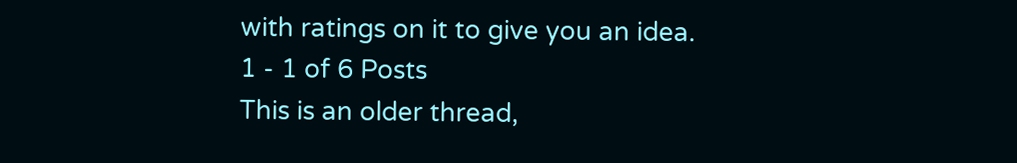with ratings on it to give you an idea.
1 - 1 of 6 Posts
This is an older thread,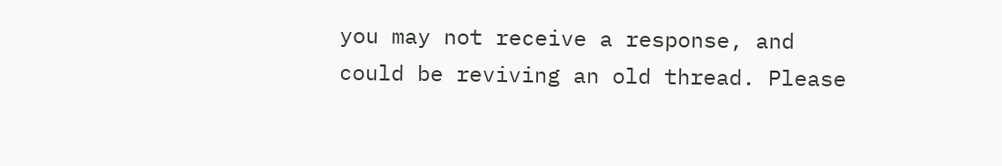you may not receive a response, and could be reviving an old thread. Please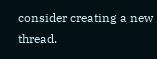consider creating a new thread.